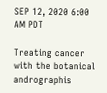SEP 12, 2020 6:00 AM PDT

Treating cancer with the botanical andrographis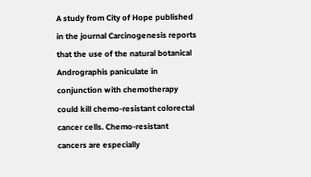A study from City of Hope published in the journal Carcinogenesis reports that the use of the natural botanical Andrographis paniculate in conjunction with chemotherapy could kill chemo-resistant colorectal cancer cells. Chemo-resistant cancers are especially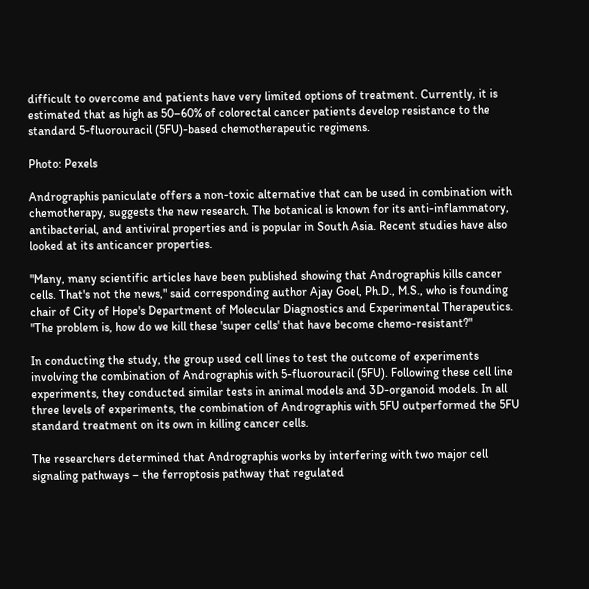difficult to overcome and patients have very limited options of treatment. Currently, it is estimated that as high as 50–60% of colorectal cancer patients develop resistance to the standard 5-fluorouracil (5FU)-based chemotherapeutic regimens.

Photo: Pexels

Andrographis paniculate offers a non-toxic alternative that can be used in combination with chemotherapy, suggests the new research. The botanical is known for its anti-inflammatory, antibacterial, and antiviral properties and is popular in South Asia. Recent studies have also looked at its anticancer properties.

"Many, many scientific articles have been published showing that Andrographis kills cancer cells. That's not the news," said corresponding author Ajay Goel, Ph.D., M.S., who is founding chair of City of Hope's Department of Molecular Diagnostics and Experimental Therapeutics. "The problem is, how do we kill these 'super cells' that have become chemo-resistant?"

In conducting the study, the group used cell lines to test the outcome of experiments involving the combination of Andrographis with 5-fluorouracil (5FU). Following these cell line experiments, they conducted similar tests in animal models and 3D-organoid models. In all three levels of experiments, the combination of Andrographis with 5FU outperformed the 5FU standard treatment on its own in killing cancer cells.

The researchers determined that Andrographis works by interfering with two major cell signaling pathways – the ferroptosis pathway that regulated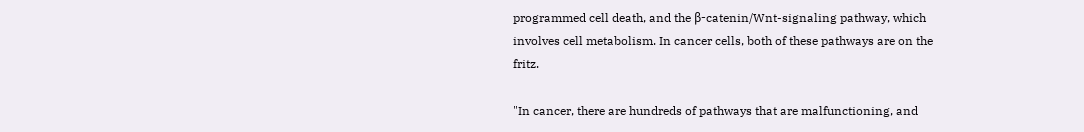programmed cell death, and the β-catenin/Wnt-signaling pathway, which involves cell metabolism. In cancer cells, both of these pathways are on the fritz.

"In cancer, there are hundreds of pathways that are malfunctioning, and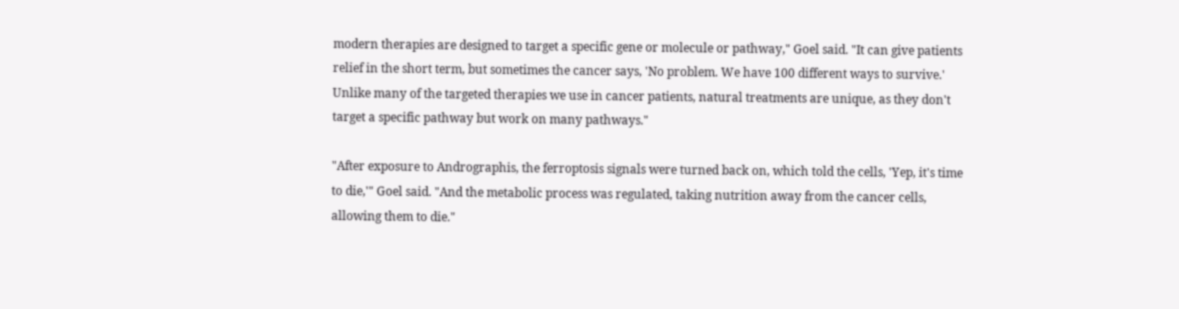modern therapies are designed to target a specific gene or molecule or pathway," Goel said. "It can give patients relief in the short term, but sometimes the cancer says, 'No problem. We have 100 different ways to survive.' Unlike many of the targeted therapies we use in cancer patients, natural treatments are unique, as they don't target a specific pathway but work on many pathways."

"After exposure to Andrographis, the ferroptosis signals were turned back on, which told the cells, 'Yep, it's time to die,'" Goel said. "And the metabolic process was regulated, taking nutrition away from the cancer cells, allowing them to die."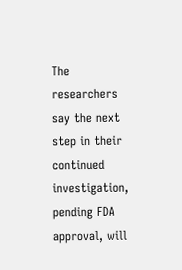The researchers say the next step in their continued investigation, pending FDA approval, will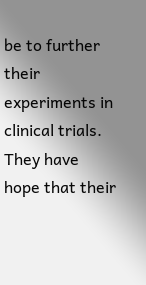be to further their experiments in clinical trials. They have hope that their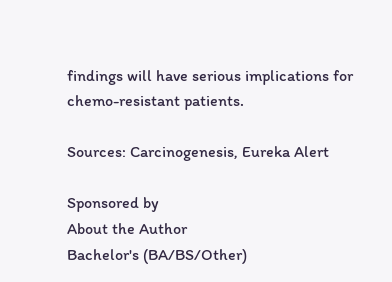findings will have serious implications for chemo-resistant patients.

Sources: Carcinogenesis, Eureka Alert

Sponsored by
About the Author
Bachelor's (BA/BS/Other)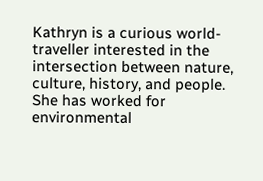Kathryn is a curious world-traveller interested in the intersection between nature, culture, history, and people. She has worked for environmental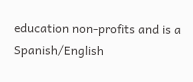education non-profits and is a Spanish/English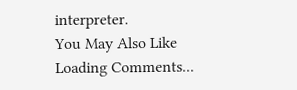interpreter.
You May Also Like
Loading Comments...